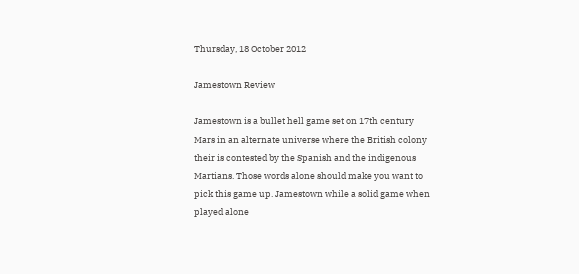Thursday, 18 October 2012

Jamestown Review

Jamestown is a bullet hell game set on 17th century Mars in an alternate universe where the British colony their is contested by the Spanish and the indigenous Martians. Those words alone should make you want to pick this game up. Jamestown while a solid game when played alone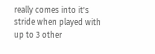really comes into it's stride when played with up to 3 other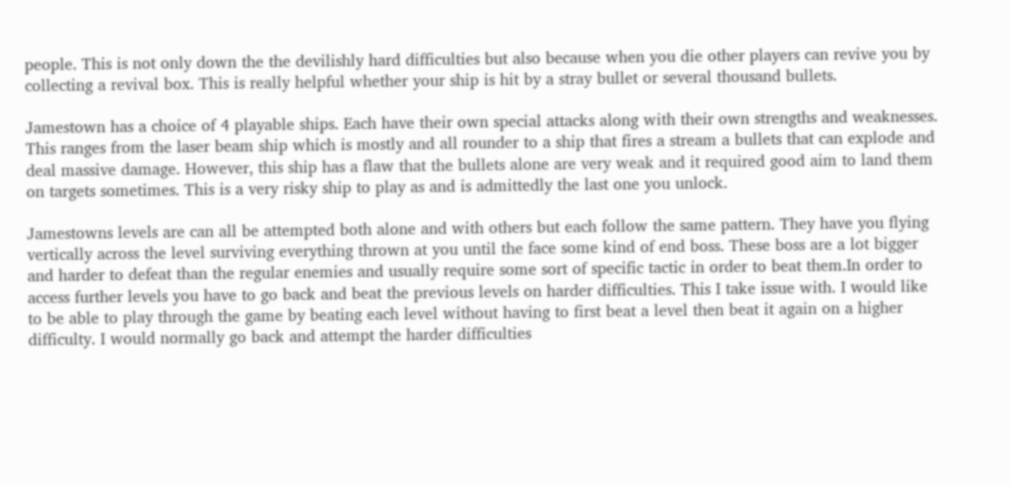people. This is not only down the the devilishly hard difficulties but also because when you die other players can revive you by collecting a revival box. This is really helpful whether your ship is hit by a stray bullet or several thousand bullets.

Jamestown has a choice of 4 playable ships. Each have their own special attacks along with their own strengths and weaknesses. This ranges from the laser beam ship which is mostly and all rounder to a ship that fires a stream a bullets that can explode and deal massive damage. However, this ship has a flaw that the bullets alone are very weak and it required good aim to land them on targets sometimes. This is a very risky ship to play as and is admittedly the last one you unlock.

Jamestowns levels are can all be attempted both alone and with others but each follow the same pattern. They have you flying vertically across the level surviving everything thrown at you until the face some kind of end boss. These boss are a lot bigger and harder to defeat than the regular enemies and usually require some sort of specific tactic in order to beat them.In order to access further levels you have to go back and beat the previous levels on harder difficulties. This I take issue with. I would like to be able to play through the game by beating each level without having to first beat a level then beat it again on a higher difficulty. I would normally go back and attempt the harder difficulties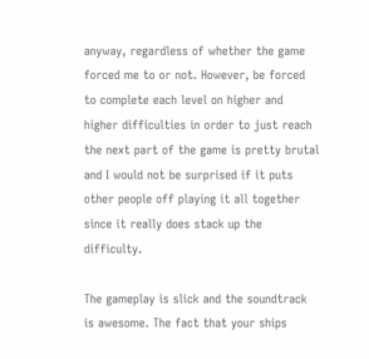anyway, regardless of whether the game forced me to or not. However, be forced to complete each level on higher and higher difficulties in order to just reach the next part of the game is pretty brutal and I would not be surprised if it puts other people off playing it all together since it really does stack up the difficulty.

The gameplay is slick and the soundtrack is awesome. The fact that your ships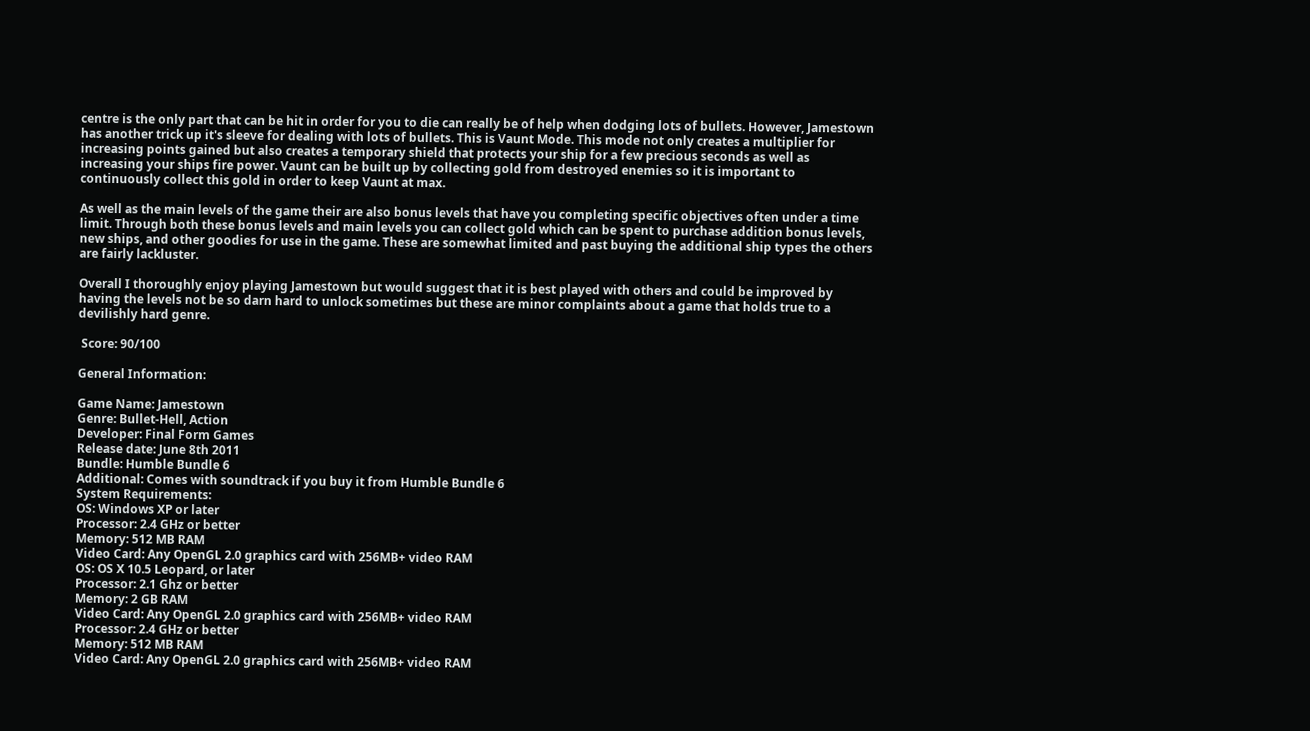centre is the only part that can be hit in order for you to die can really be of help when dodging lots of bullets. However, Jamestown has another trick up it's sleeve for dealing with lots of bullets. This is Vaunt Mode. This mode not only creates a multiplier for increasing points gained but also creates a temporary shield that protects your ship for a few precious seconds as well as increasing your ships fire power. Vaunt can be built up by collecting gold from destroyed enemies so it is important to continuously collect this gold in order to keep Vaunt at max.

As well as the main levels of the game their are also bonus levels that have you completing specific objectives often under a time limit. Through both these bonus levels and main levels you can collect gold which can be spent to purchase addition bonus levels, new ships, and other goodies for use in the game. These are somewhat limited and past buying the additional ship types the others are fairly lackluster.

Overall I thoroughly enjoy playing Jamestown but would suggest that it is best played with others and could be improved by having the levels not be so darn hard to unlock sometimes but these are minor complaints about a game that holds true to a devilishly hard genre.

 Score: 90/100

General Information:

Game Name: Jamestown
Genre: Bullet-Hell, Action
Developer: Final Form Games
Release date: June 8th 2011
Bundle: Humble Bundle 6
Additional: Comes with soundtrack if you buy it from Humble Bundle 6
System Requirements:
OS: Windows XP or later
Processor: 2.4 GHz or better
Memory: 512 MB RAM
Video Card: Any OpenGL 2.0 graphics card with 256MB+ video RAM
OS: OS X 10.5 Leopard, or later
Processor: 2.1 Ghz or better
Memory: 2 GB RAM
Video Card: Any OpenGL 2.0 graphics card with 256MB+ video RAM
Processor: 2.4 GHz or better
Memory: 512 MB RAM
Video Card: Any OpenGL 2.0 graphics card with 256MB+ video RAM